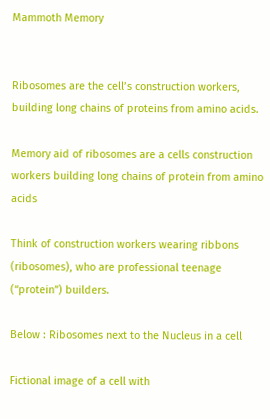Mammoth Memory


Ribosomes are the cell’s construction workers, building long chains of proteins from amino acids.

Memory aid of ribosomes are a cells construction workers building long chains of protein from amino acids

Think of construction workers wearing ribbons (ribosomes), who are professional teenage (“protein”) builders.

Below : Ribosomes next to the Nucleus in a cell

Fictional image of a cell with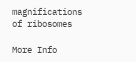magnifications of ribosomes

More Info